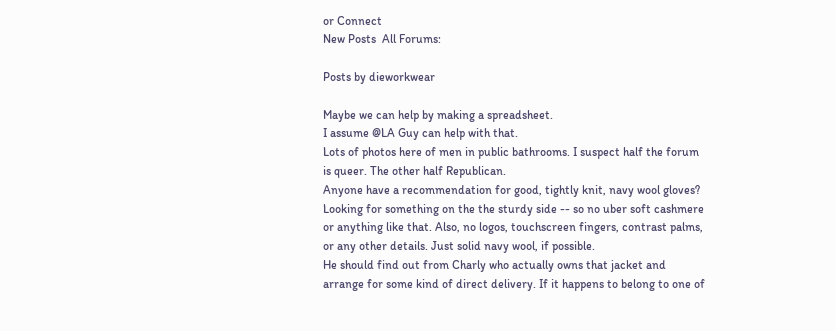or Connect
New Posts  All Forums:

Posts by dieworkwear

Maybe we can help by making a spreadsheet.
I assume @LA Guy can help with that.
Lots of photos here of men in public bathrooms. I suspect half the forum is queer. The other half Republican.
Anyone have a recommendation for good, tightly knit, navy wool gloves? Looking for something on the the sturdy side -- so no uber soft cashmere or anything like that. Also, no logos, touchscreen fingers, contrast palms, or any other details. Just solid navy wool, if possible.
He should find out from Charly who actually owns that jacket and arrange for some kind of direct delivery. If it happens to belong to one of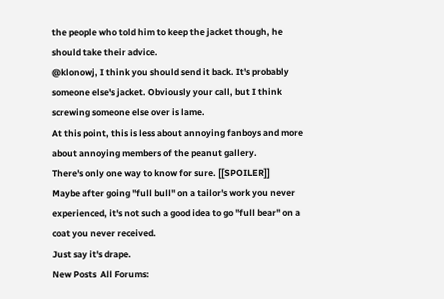the people who told him to keep the jacket though, he should take their advice.
@klonowj, I think you should send it back. It's probably someone else's jacket. Obviously your call, but I think screwing someone else over is lame.
At this point, this is less about annoying fanboys and more about annoying members of the peanut gallery.
There's only one way to know for sure. [[SPOILER]]
Maybe after going "full bull" on a tailor's work you never experienced, it's not such a good idea to go "full bear" on a coat you never received.
Just say it's drape.
New Posts  All Forums: